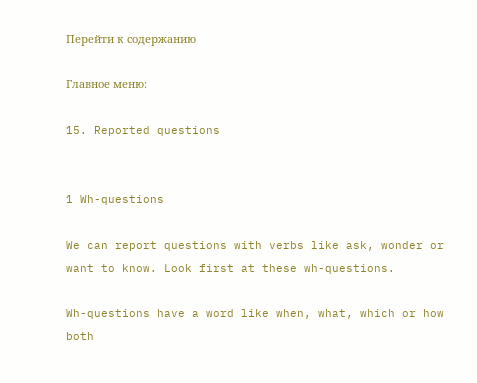Перейти к содержанию

Главное меню:

15. Reported questions


1 Wh-questions

We can report questions with verbs like ask, wonder or want to know. Look first at these wh-questions.

Wh-questions have a word like when, what, which or how both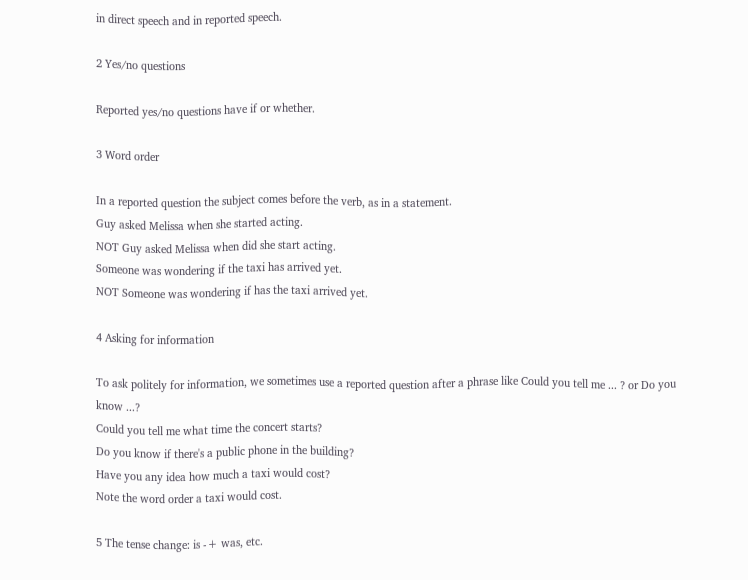in direct speech and in reported speech.

2 Yes/no questions

Reported yes/no questions have if or whether.

3 Word order

In a reported question the subject comes before the verb, as in a statement.
Guy asked Melissa when she started acting.
NOT Guy asked Melissa when did she start acting.
Someone was wondering if the taxi has arrived yet.
NOT Someone was wondering if has the taxi arrived yet.

4 Asking for information

To ask politely for information, we sometimes use a reported question after a phrase like Could you tell me ... ? or Do you know ...?
Could you tell me what time the concert starts?
Do you know if there's a public phone in the building?
Have you any idea how much a taxi would cost?
Note the word order a taxi would cost.

5 The tense change: is -+ was, etc.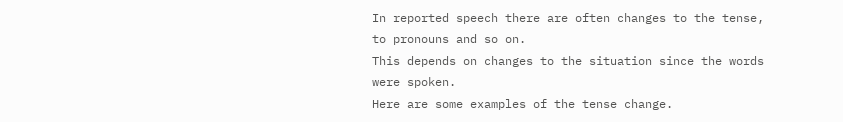In reported speech there are often changes to the tense, to pronouns and so on.
This depends on changes to the situation since the words were spoken.
Here are some examples of the tense change.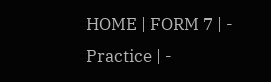HOME | FORM 7 | - Practice | -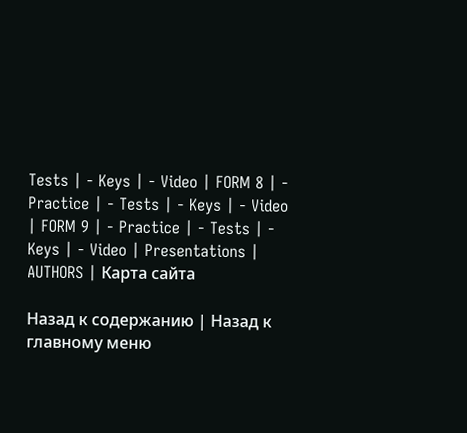Tests | - Keys | - Video | FORM 8 | - Practice | - Tests | - Keys | - Video | FORM 9 | - Practice | - Tests | - Keys | - Video | Presentations | AUTHORS | Карта сайта

Назад к содержанию | Назад к главному меню